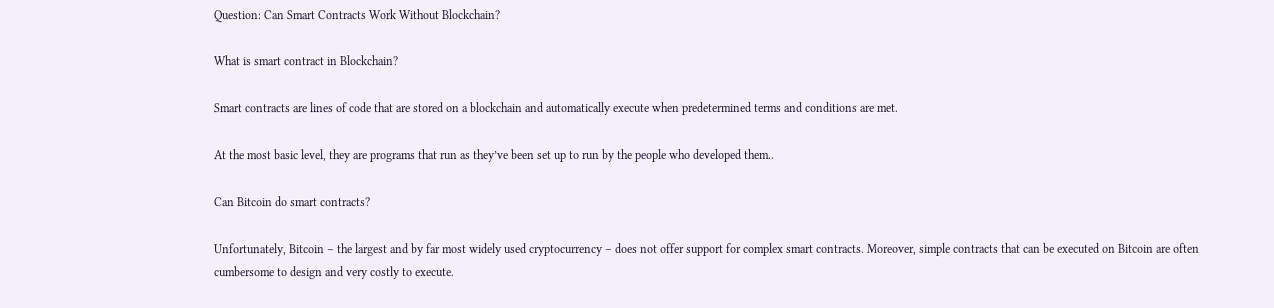Question: Can Smart Contracts Work Without Blockchain?

What is smart contract in Blockchain?

Smart contracts are lines of code that are stored on a blockchain and automatically execute when predetermined terms and conditions are met.

At the most basic level, they are programs that run as they’ve been set up to run by the people who developed them..

Can Bitcoin do smart contracts?

Unfortunately, Bitcoin – the largest and by far most widely used cryptocurrency – does not offer support for complex smart contracts. Moreover, simple contracts that can be executed on Bitcoin are often cumbersome to design and very costly to execute.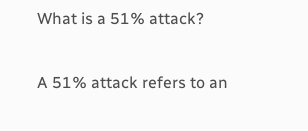What is a 51% attack?

A 51% attack refers to an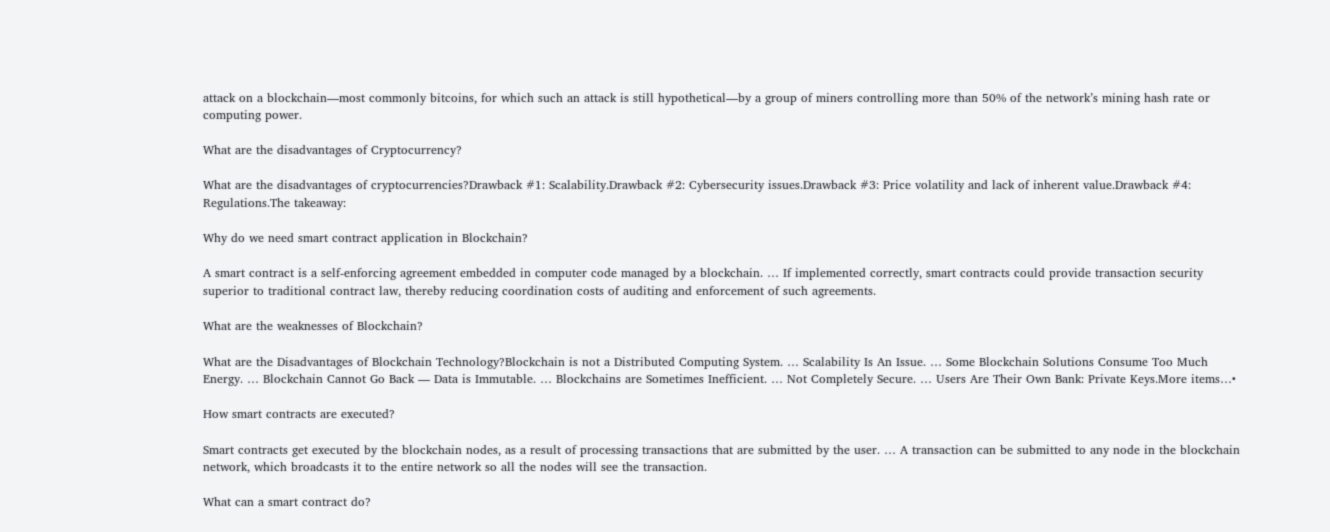attack on a blockchain—most commonly bitcoins, for which such an attack is still hypothetical—by a group of miners controlling more than 50% of the network’s mining hash rate or computing power.

What are the disadvantages of Cryptocurrency?

What are the disadvantages of cryptocurrencies?Drawback #1: Scalability.Drawback #2: Cybersecurity issues.Drawback #3: Price volatility and lack of inherent value.Drawback #4: Regulations.The takeaway:

Why do we need smart contract application in Blockchain?

A smart contract is a self-enforcing agreement embedded in computer code managed by a blockchain. … If implemented correctly, smart contracts could provide transaction security superior to traditional contract law, thereby reducing coordination costs of auditing and enforcement of such agreements.

What are the weaknesses of Blockchain?

What are the Disadvantages of Blockchain Technology?Blockchain is not a Distributed Computing System. … Scalability Is An Issue. … Some Blockchain Solutions Consume Too Much Energy. … Blockchain Cannot Go Back — Data is Immutable. … Blockchains are Sometimes Inefficient. … Not Completely Secure. … Users Are Their Own Bank: Private Keys.More items…•

How smart contracts are executed?

Smart contracts get executed by the blockchain nodes, as a result of processing transactions that are submitted by the user. … A transaction can be submitted to any node in the blockchain network, which broadcasts it to the entire network so all the nodes will see the transaction.

What can a smart contract do?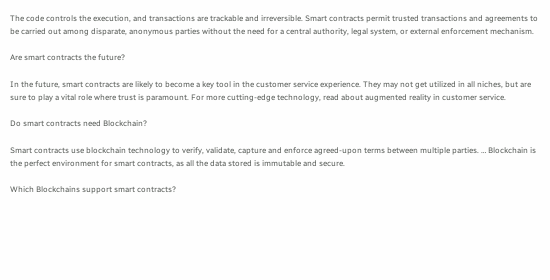The code controls the execution, and transactions are trackable and irreversible. Smart contracts permit trusted transactions and agreements to be carried out among disparate, anonymous parties without the need for a central authority, legal system, or external enforcement mechanism.

Are smart contracts the future?

In the future, smart contracts are likely to become a key tool in the customer service experience. They may not get utilized in all niches, but are sure to play a vital role where trust is paramount. For more cutting-edge technology, read about augmented reality in customer service.

Do smart contracts need Blockchain?

Smart contracts use blockchain technology to verify, validate, capture and enforce agreed-upon terms between multiple parties. … Blockchain is the perfect environment for smart contracts, as all the data stored is immutable and secure.

Which Blockchains support smart contracts?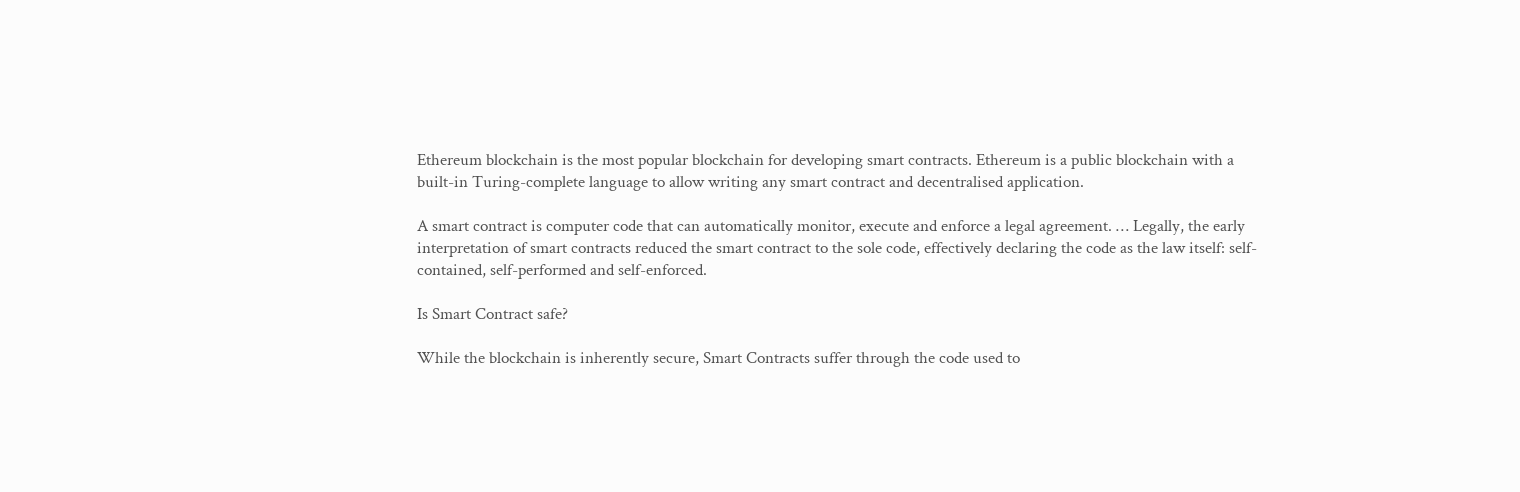Ethereum blockchain is the most popular blockchain for developing smart contracts. Ethereum is a public blockchain with a built-in Turing-complete language to allow writing any smart contract and decentralised application.

A smart contract is computer code that can automatically monitor, execute and enforce a legal agreement. … Legally, the early interpretation of smart contracts reduced the smart contract to the sole code, effectively declaring the code as the law itself: self-contained, self-performed and self-enforced.

Is Smart Contract safe?

While the blockchain is inherently secure, Smart Contracts suffer through the code used to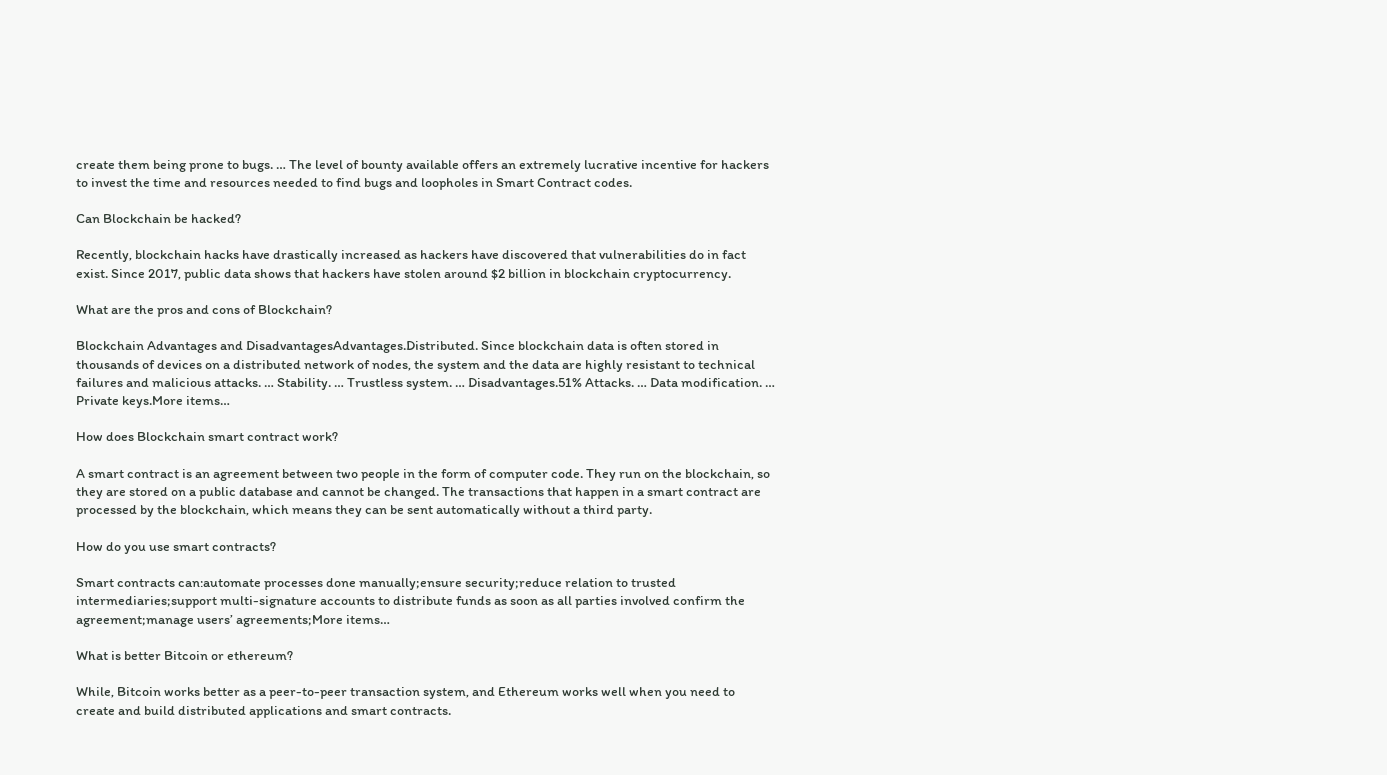create them being prone to bugs. … The level of bounty available offers an extremely lucrative incentive for hackers to invest the time and resources needed to find bugs and loopholes in Smart Contract codes.

Can Blockchain be hacked?

Recently, blockchain hacks have drastically increased as hackers have discovered that vulnerabilities do in fact exist. Since 2017, public data shows that hackers have stolen around $2 billion in blockchain cryptocurrency.

What are the pros and cons of Blockchain?

Blockchain Advantages and DisadvantagesAdvantages.Distributed. Since blockchain data is often stored in thousands of devices on a distributed network of nodes, the system and the data are highly resistant to technical failures and malicious attacks. … Stability. … Trustless system. … Disadvantages.51% Attacks. … Data modification. … Private keys.More items…

How does Blockchain smart contract work?

A smart contract is an agreement between two people in the form of computer code. They run on the blockchain, so they are stored on a public database and cannot be changed. The transactions that happen in a smart contract are processed by the blockchain, which means they can be sent automatically without a third party.

How do you use smart contracts?

Smart contracts can:automate processes done manually;ensure security;reduce relation to trusted intermediaries;support multi-signature accounts to distribute funds as soon as all parties involved confirm the agreement;manage users’ agreements;More items…

What is better Bitcoin or ethereum?

While, Bitcoin works better as a peer-to-peer transaction system, and Ethereum works well when you need to create and build distributed applications and smart contracts.